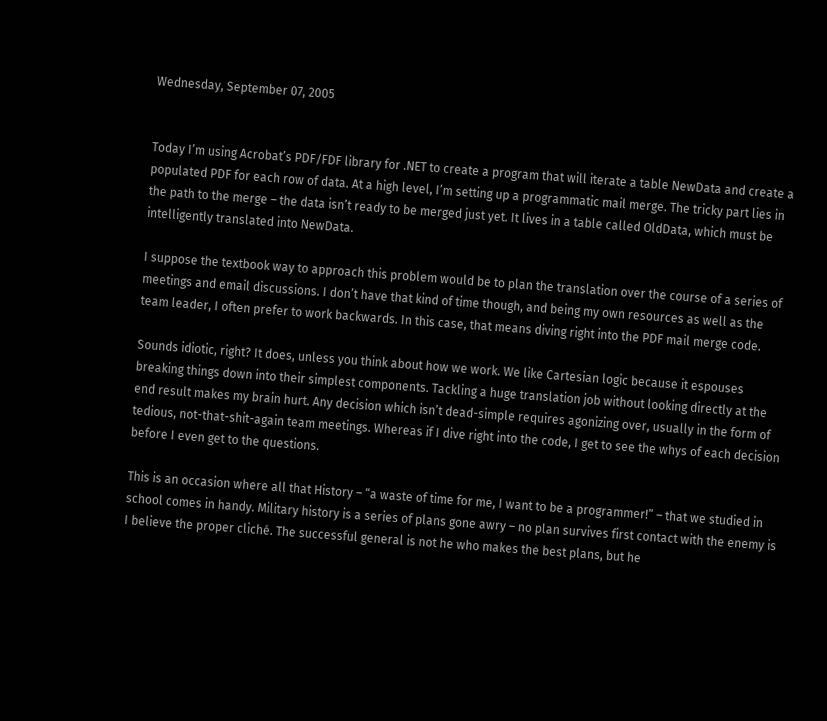Wednesday, September 07, 2005


Today I’m using Acrobat’s PDF/FDF library for .NET to create a program that will iterate a table NewData and create a populated PDF for each row of data. At a high level, I’m setting up a programmatic mail merge. The tricky part lies in the path to the merge – the data isn’t ready to be merged just yet. It lives in a table called OldData, which must be intelligently translated into NewData.

I suppose the textbook way to approach this problem would be to plan the translation over the course of a series of meetings and email discussions. I don’t have that kind of time though, and being my own resources as well as the team leader, I often prefer to work backwards. In this case, that means diving right into the PDF mail merge code.

Sounds idiotic, right? It does, unless you think about how we work. We like Cartesian logic because it espouses breaking things down into their simplest components. Tackling a huge translation job without looking directly at the end result makes my brain hurt. Any decision which isn’t dead-simple requires agonizing over, usually in the form of tedious, not-that-shit-again team meetings. Whereas if I dive right into the code, I get to see the whys of each decision before I even get to the questions.

This is an occasion where all that History – “a waste of time for me, I want to be a programmer!” – that we studied in school comes in handy. Military history is a series of plans gone awry – no plan survives first contact with the enemy is I believe the proper cliché. The successful general is not he who makes the best plans, but he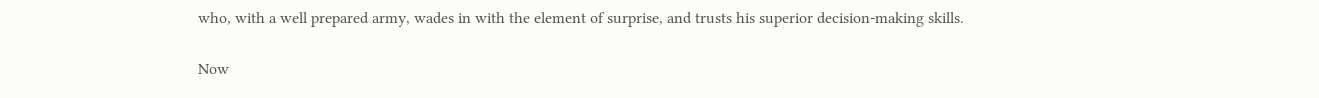who, with a well prepared army, wades in with the element of surprise, and trusts his superior decision-making skills.

Now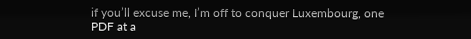if you’ll excuse me, I’m off to conquer Luxembourg, one PDF at a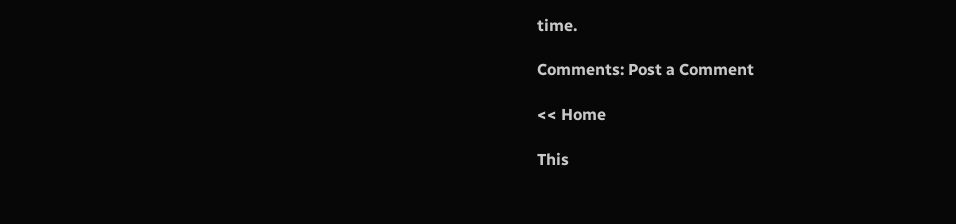time.

Comments: Post a Comment

<< Home

This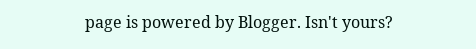page is powered by Blogger. Isn't yours?